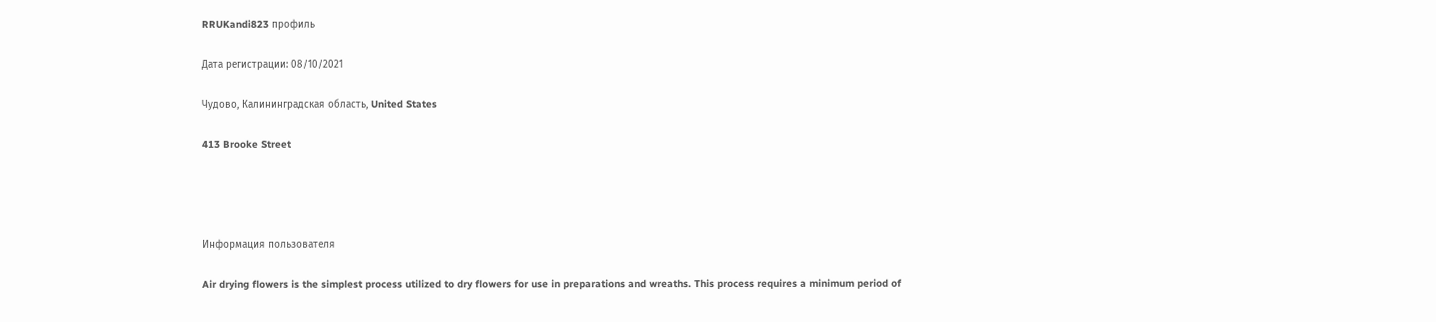RRUKandi823 профиль

Дата регистрации: 08/10/2021

Чудово, Калининградская область, United States

413 Brooke Street




Информация пользователя

Air drying flowers is the simplest process utilized to dry flowers for use in preparations and wreaths. This process requires a minimum period of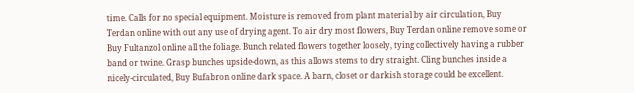time. Calls for no special equipment. Moisture is removed from plant material by air circulation, Buy Terdan online with out any use of drying agent. To air dry most flowers, Buy Terdan online remove some or Buy Fultanzol online all the foliage. Bunch related flowers together loosely, tying collectively having a rubber band or twine. Grasp bunches upside-down, as this allows stems to dry straight. Cling bunches inside a nicely-circulated, Buy Bufabron online dark space. A barn, closet or darkish storage could be excellent.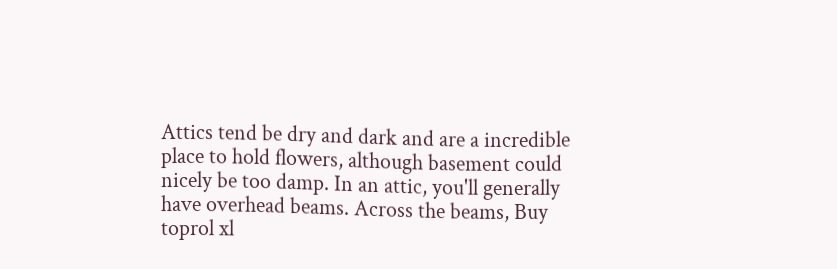Attics tend be dry and dark and are a incredible place to hold flowers, although basement could nicely be too damp. In an attic, you'll generally have overhead beams. Across the beams, Buy toprol xl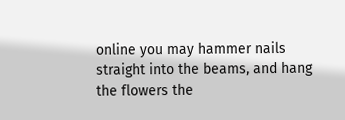online you may hammer nails straight into the beams, and hang the flowers the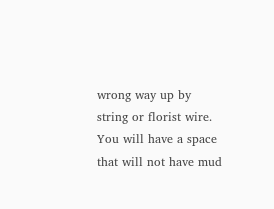wrong way up by string or florist wire. You will have a space that will not have mud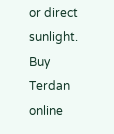or direct sunlight. Buy Terdan online